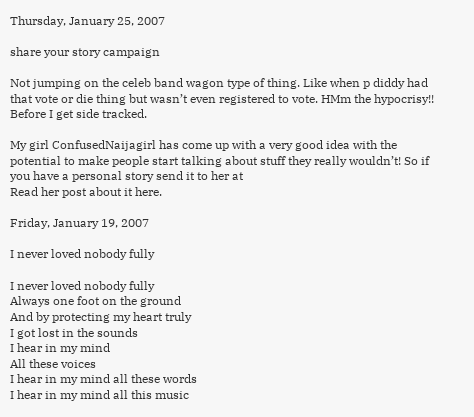Thursday, January 25, 2007

share your story campaign

Not jumping on the celeb band wagon type of thing. Like when p diddy had that vote or die thing but wasn’t even registered to vote. HMm the hypocrisy!! Before I get side tracked.

My girl ConfusedNaijagirl has come up with a very good idea with the potential to make people start talking about stuff they really wouldn’t! So if you have a personal story send it to her at
Read her post about it here.

Friday, January 19, 2007

I never loved nobody fully

I never loved nobody fully
Always one foot on the ground
And by protecting my heart truly
I got lost in the sounds
I hear in my mind
All these voices
I hear in my mind all these words
I hear in my mind all this music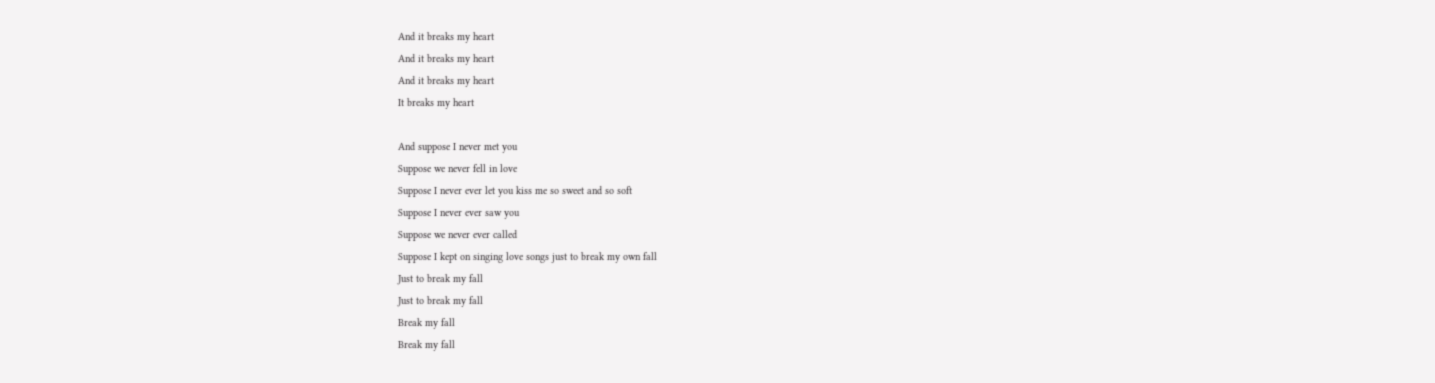And it breaks my heart
And it breaks my heart
And it breaks my heart
It breaks my heart

And suppose I never met you
Suppose we never fell in love
Suppose I never ever let you kiss me so sweet and so soft
Suppose I never ever saw you
Suppose we never ever called
Suppose I kept on singing love songs just to break my own fall
Just to break my fall
Just to break my fall
Break my fall
Break my fall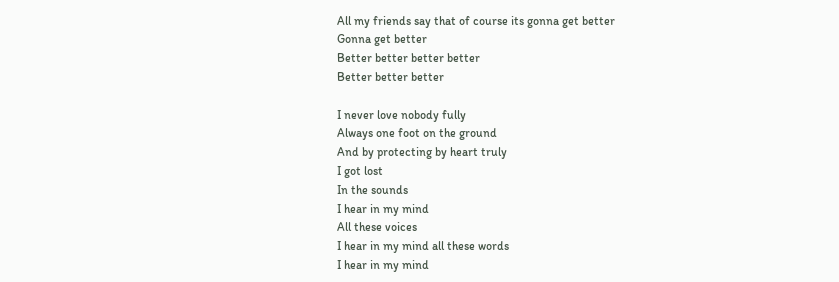All my friends say that of course its gonna get better
Gonna get better
Better better better better
Better better better

I never love nobody fully
Always one foot on the ground
And by protecting by heart truly
I got lost
In the sounds
I hear in my mind
All these voices
I hear in my mind all these words
I hear in my mind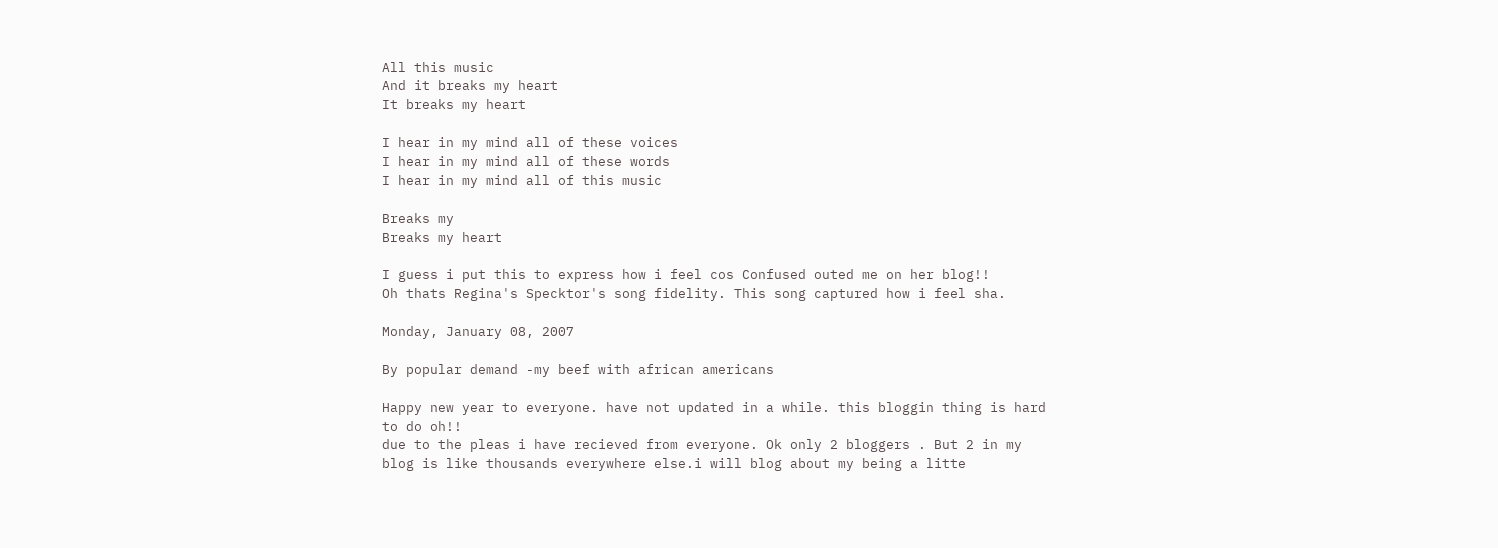All this music
And it breaks my heart
It breaks my heart

I hear in my mind all of these voices
I hear in my mind all of these words
I hear in my mind all of this music

Breaks my
Breaks my heart

I guess i put this to express how i feel cos Confused outed me on her blog!!
Oh thats Regina's Specktor's song fidelity. This song captured how i feel sha.

Monday, January 08, 2007

By popular demand -my beef with african americans

Happy new year to everyone. have not updated in a while. this bloggin thing is hard to do oh!!
due to the pleas i have recieved from everyone. Ok only 2 bloggers . But 2 in my blog is like thousands everywhere else.i will blog about my being a litte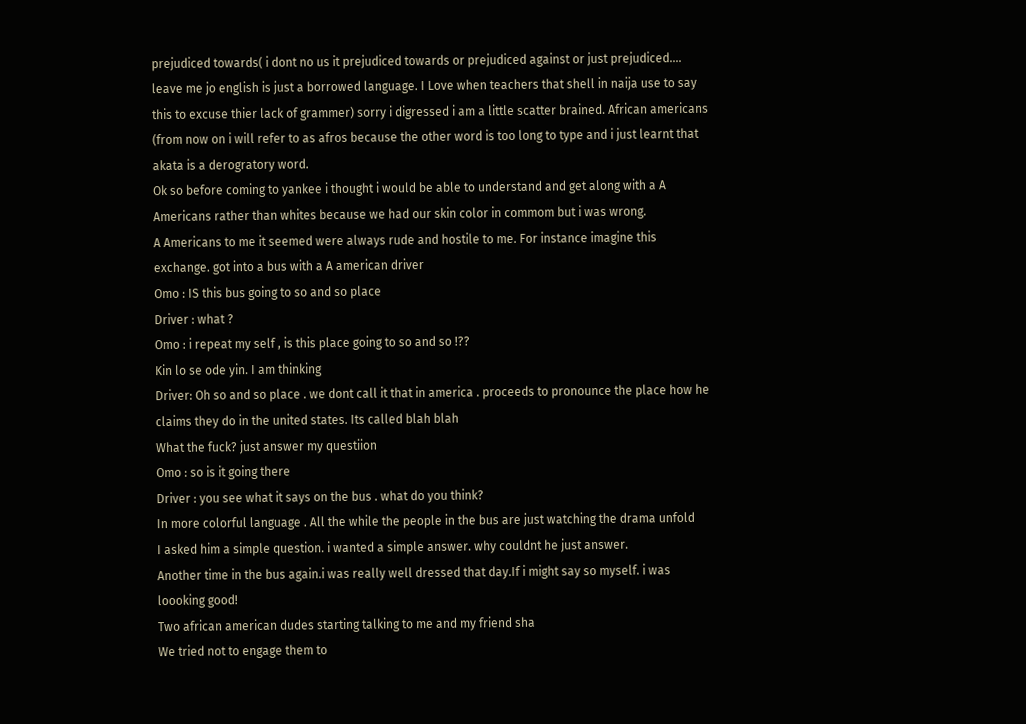prejudiced towards( i dont no us it prejudiced towards or prejudiced against or just prejudiced.... leave me jo english is just a borrowed language. I Love when teachers that shell in naija use to say this to excuse thier lack of grammer) sorry i digressed i am a little scatter brained. African americans (from now on i will refer to as afros because the other word is too long to type and i just learnt that akata is a derogratory word.
Ok so before coming to yankee i thought i would be able to understand and get along with a A Americans rather than whites because we had our skin color in commom but i was wrong.
A Americans to me it seemed were always rude and hostile to me. For instance imagine this exchange. got into a bus with a A american driver
Omo : IS this bus going to so and so place
Driver : what ?
Omo : i repeat my self , is this place going to so and so !??
Kin lo se ode yin. I am thinking
Driver: Oh so and so place . we dont call it that in america . proceeds to pronounce the place how he claims they do in the united states. Its called blah blah
What the fuck? just answer my questiion
Omo : so is it going there
Driver : you see what it says on the bus . what do you think?
In more colorful language . All the while the people in the bus are just watching the drama unfold
I asked him a simple question. i wanted a simple answer. why couldnt he just answer.
Another time in the bus again.i was really well dressed that day.If i might say so myself. i was loooking good!
Two african american dudes starting talking to me and my friend sha
We tried not to engage them to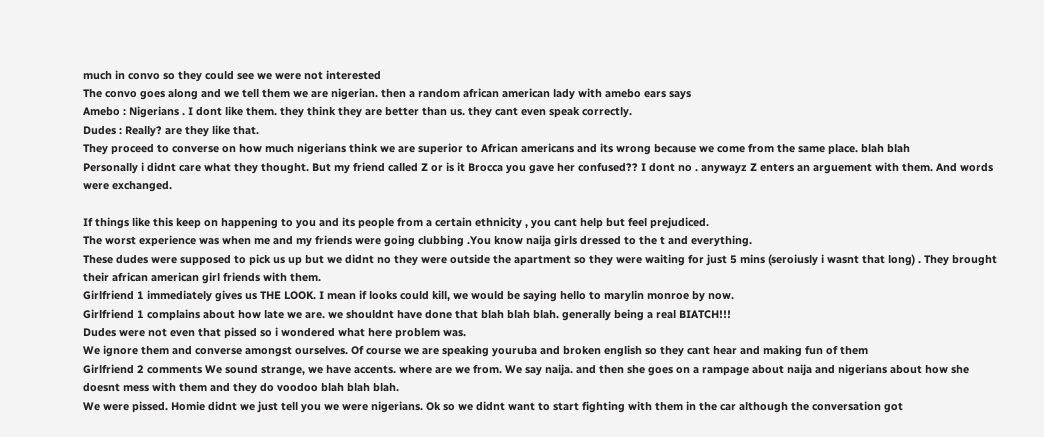much in convo so they could see we were not interested
The convo goes along and we tell them we are nigerian. then a random african american lady with amebo ears says
Amebo : Nigerians . I dont like them. they think they are better than us. they cant even speak correctly.
Dudes : Really? are they like that.
They proceed to converse on how much nigerians think we are superior to African americans and its wrong because we come from the same place. blah blah
Personally i didnt care what they thought. But my friend called Z or is it Brocca you gave her confused?? I dont no . anywayz Z enters an arguement with them. And words were exchanged.

If things like this keep on happening to you and its people from a certain ethnicity , you cant help but feel prejudiced.
The worst experience was when me and my friends were going clubbing .You know naija girls dressed to the t and everything.
These dudes were supposed to pick us up but we didnt no they were outside the apartment so they were waiting for just 5 mins (seroiusly i wasnt that long) . They brought their african american girl friends with them.
Girlfriend 1 immediately gives us THE LOOK. I mean if looks could kill, we would be saying hello to marylin monroe by now.
Girlfriend 1 complains about how late we are. we shouldnt have done that blah blah blah. generally being a real BIATCH!!!
Dudes were not even that pissed so i wondered what here problem was.
We ignore them and converse amongst ourselves. Of course we are speaking youruba and broken english so they cant hear and making fun of them
Girlfriend 2 comments We sound strange, we have accents. where are we from. We say naija. and then she goes on a rampage about naija and nigerians about how she doesnt mess with them and they do voodoo blah blah blah.
We were pissed. Homie didnt we just tell you we were nigerians. Ok so we didnt want to start fighting with them in the car although the conversation got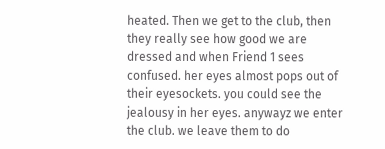heated. Then we get to the club, then they really see how good we are dressed and when Friend 1 sees confused. her eyes almost pops out of their eyesockets. you could see the jealousy in her eyes. anywayz we enter the club. we leave them to do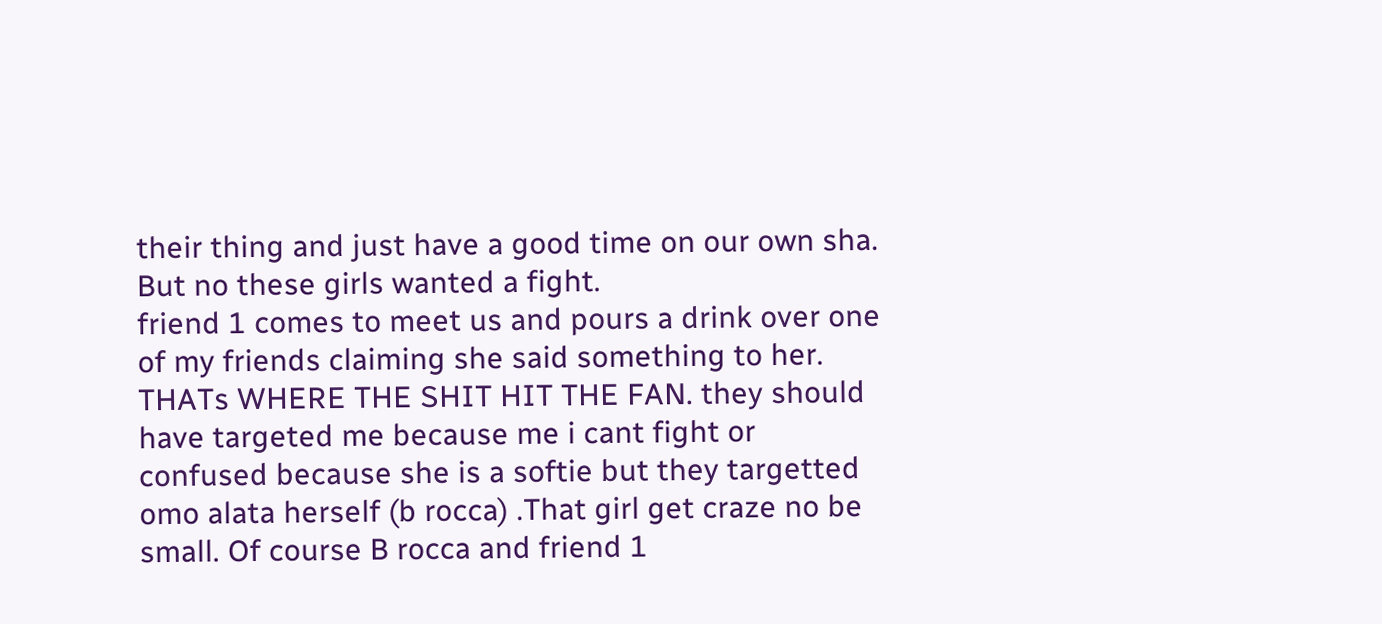their thing and just have a good time on our own sha.
But no these girls wanted a fight.
friend 1 comes to meet us and pours a drink over one of my friends claiming she said something to her.
THATs WHERE THE SHIT HIT THE FAN. they should have targeted me because me i cant fight or confused because she is a softie but they targetted omo alata herself (b rocca) .That girl get craze no be small. Of course B rocca and friend 1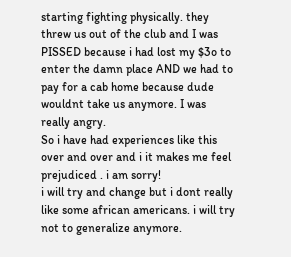starting fighting physically. they threw us out of the club and I was PISSED because i had lost my $3o to enter the damn place AND we had to pay for a cab home because dude wouldnt take us anymore. I was really angry.
So i have had experiences like this over and over and i it makes me feel prejudiced . i am sorry!
i will try and change but i dont really like some african americans. i will try not to generalize anymore.